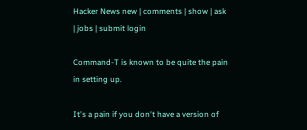Hacker News new | comments | show | ask | jobs | submit login

Command-T is known to be quite the pain in setting up.

It's a pain if you don't have a version of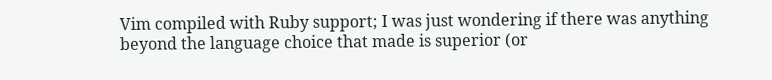Vim compiled with Ruby support; I was just wondering if there was anything beyond the language choice that made is superior (or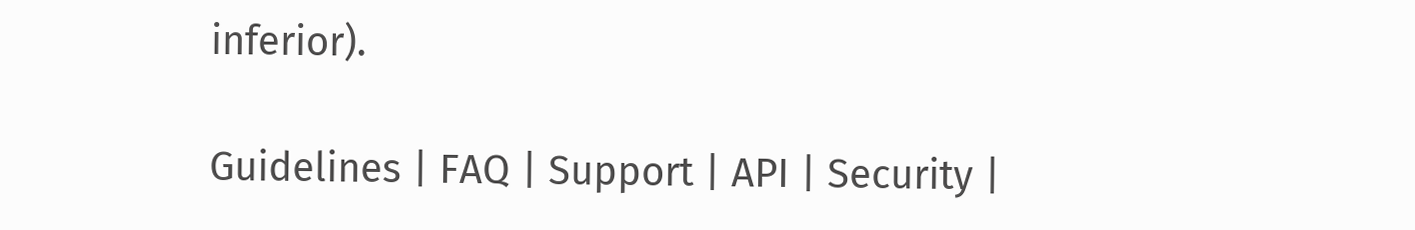inferior).

Guidelines | FAQ | Support | API | Security |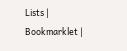Lists | Bookmarklet |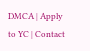DMCA | Apply to YC | Contact